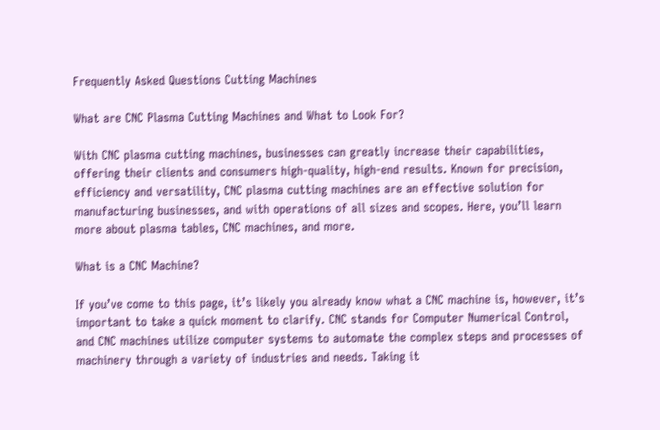Frequently Asked Questions Cutting Machines

What are CNC Plasma Cutting Machines and What to Look For?

With CNC plasma cutting machines, businesses can greatly increase their capabilities, offering their clients and consumers high-quality, high-end results. Known for precision, efficiency and versatility, CNC plasma cutting machines are an effective solution for manufacturing businesses, and with operations of all sizes and scopes. Here, you’ll learn more about plasma tables, CNC machines, and more.

What is a CNC Machine?

If you’ve come to this page, it’s likely you already know what a CNC machine is, however, it’s important to take a quick moment to clarify. CNC stands for Computer Numerical Control, and CNC machines utilize computer systems to automate the complex steps and processes of machinery through a variety of industries and needs. Taking it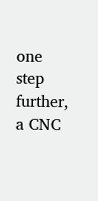one step further, a CNC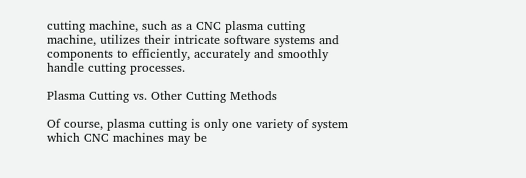cutting machine, such as a CNC plasma cutting machine, utilizes their intricate software systems and components to efficiently, accurately and smoothly handle cutting processes.

Plasma Cutting vs. Other Cutting Methods

Of course, plasma cutting is only one variety of system which CNC machines may be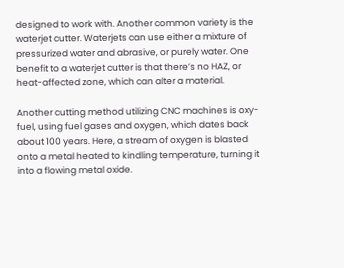designed to work with. Another common variety is the waterjet cutter. Waterjets can use either a mixture of pressurized water and abrasive, or purely water. One benefit to a waterjet cutter is that there’s no HAZ, or heat-affected zone, which can alter a material.

Another cutting method utilizing CNC machines is oxy-fuel, using fuel gases and oxygen, which dates back about 100 years. Here, a stream of oxygen is blasted onto a metal heated to kindling temperature, turning it into a flowing metal oxide.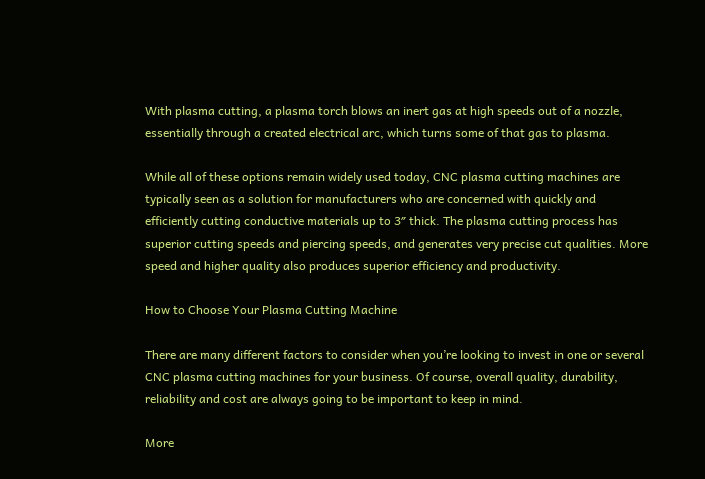With plasma cutting, a plasma torch blows an inert gas at high speeds out of a nozzle, essentially through a created electrical arc, which turns some of that gas to plasma.

While all of these options remain widely used today, CNC plasma cutting machines are typically seen as a solution for manufacturers who are concerned with quickly and efficiently cutting conductive materials up to 3″ thick. The plasma cutting process has superior cutting speeds and piercing speeds, and generates very precise cut qualities. More speed and higher quality also produces superior efficiency and productivity.

How to Choose Your Plasma Cutting Machine

There are many different factors to consider when you’re looking to invest in one or several CNC plasma cutting machines for your business. Of course, overall quality, durability, reliability and cost are always going to be important to keep in mind.

More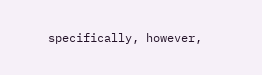specifically, however,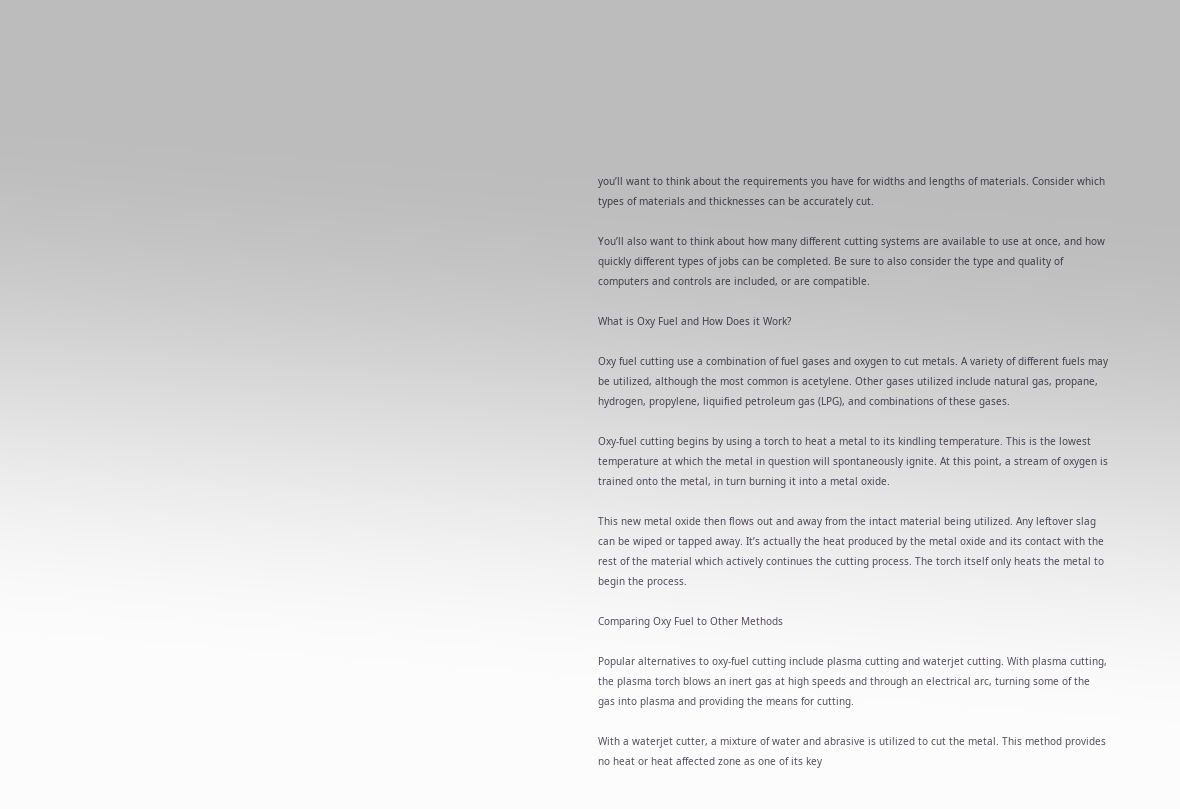you’ll want to think about the requirements you have for widths and lengths of materials. Consider which types of materials and thicknesses can be accurately cut.

You’ll also want to think about how many different cutting systems are available to use at once, and how quickly different types of jobs can be completed. Be sure to also consider the type and quality of computers and controls are included, or are compatible.

What is Oxy Fuel and How Does it Work?

Oxy fuel cutting use a combination of fuel gases and oxygen to cut metals. A variety of different fuels may be utilized, although the most common is acetylene. Other gases utilized include natural gas, propane, hydrogen, propylene, liquified petroleum gas (LPG), and combinations of these gases.

Oxy-fuel cutting begins by using a torch to heat a metal to its kindling temperature. This is the lowest temperature at which the metal in question will spontaneously ignite. At this point, a stream of oxygen is trained onto the metal, in turn burning it into a metal oxide.

This new metal oxide then flows out and away from the intact material being utilized. Any leftover slag can be wiped or tapped away. It’s actually the heat produced by the metal oxide and its contact with the rest of the material which actively continues the cutting process. The torch itself only heats the metal to begin the process.

Comparing Oxy Fuel to Other Methods

Popular alternatives to oxy-fuel cutting include plasma cutting and waterjet cutting. With plasma cutting, the plasma torch blows an inert gas at high speeds and through an electrical arc, turning some of the gas into plasma and providing the means for cutting.

With a waterjet cutter, a mixture of water and abrasive is utilized to cut the metal. This method provides no heat or heat affected zone as one of its key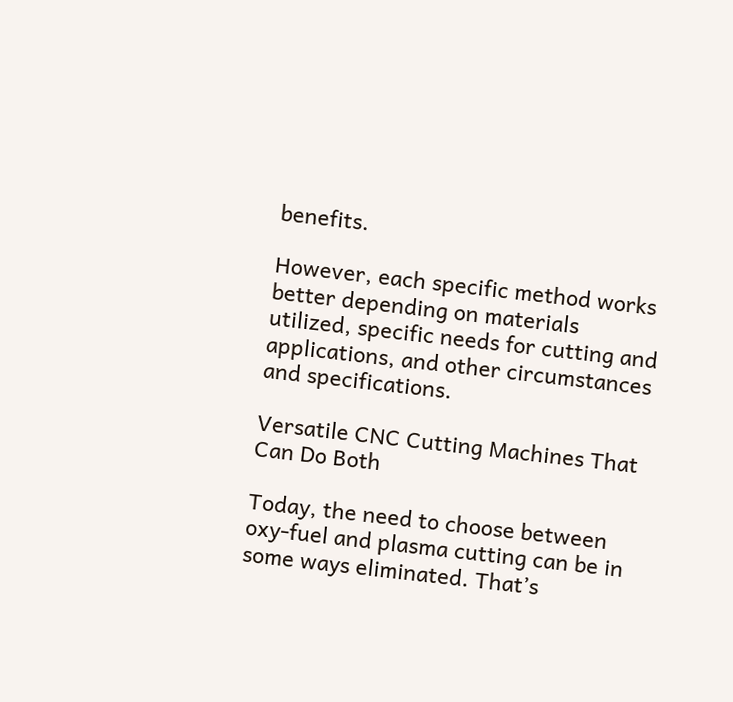benefits.

However, each specific method works better depending on materials utilized, specific needs for cutting and applications, and other circumstances and specifications.

Versatile CNC Cutting Machines That Can Do Both

Today, the need to choose between oxy-fuel and plasma cutting can be in some ways eliminated. That’s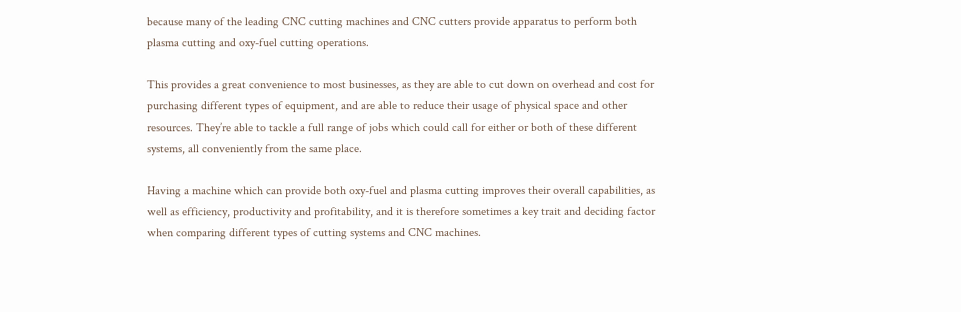because many of the leading CNC cutting machines and CNC cutters provide apparatus to perform both plasma cutting and oxy-fuel cutting operations.

This provides a great convenience to most businesses, as they are able to cut down on overhead and cost for purchasing different types of equipment, and are able to reduce their usage of physical space and other resources. They’re able to tackle a full range of jobs which could call for either or both of these different systems, all conveniently from the same place.

Having a machine which can provide both oxy-fuel and plasma cutting improves their overall capabilities, as well as efficiency, productivity and profitability, and it is therefore sometimes a key trait and deciding factor when comparing different types of cutting systems and CNC machines.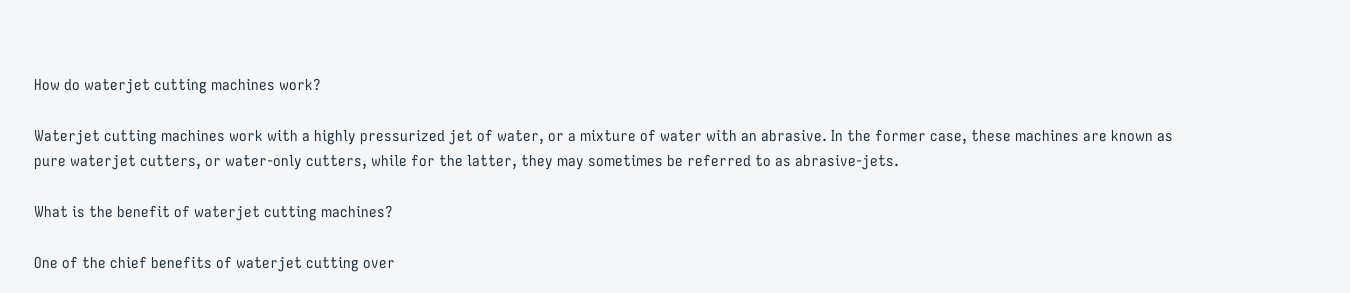How do waterjet cutting machines work?

Waterjet cutting machines work with a highly pressurized jet of water, or a mixture of water with an abrasive. In the former case, these machines are known as pure waterjet cutters, or water-only cutters, while for the latter, they may sometimes be referred to as abrasive-jets.

What is the benefit of waterjet cutting machines?

One of the chief benefits of waterjet cutting over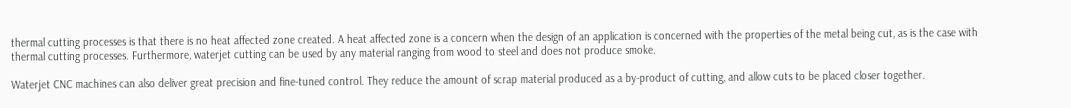thermal cutting processes is that there is no heat affected zone created. A heat affected zone is a concern when the design of an application is concerned with the properties of the metal being cut, as is the case with thermal cutting processes. Furthermore, waterjet cutting can be used by any material ranging from wood to steel and does not produce smoke.

Waterjet CNC machines can also deliver great precision and fine-tuned control. They reduce the amount of scrap material produced as a by-product of cutting, and allow cuts to be placed closer together.